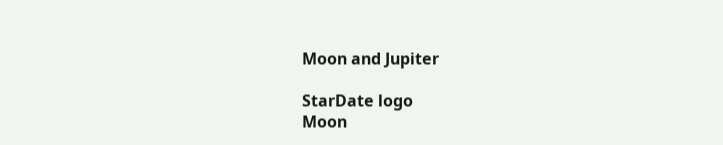Moon and Jupiter

StarDate logo
Moon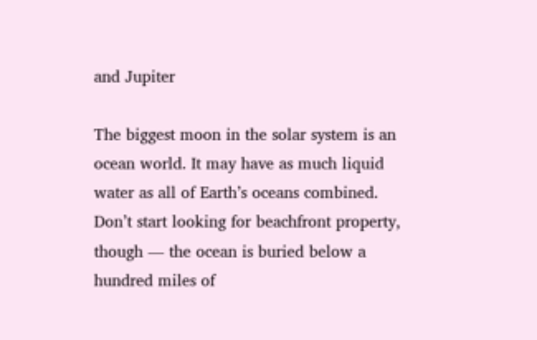and Jupiter

The biggest moon in the solar system is an ocean world. It may have as much liquid water as all of Earth’s oceans combined. Don’t start looking for beachfront property, though — the ocean is buried below a hundred miles of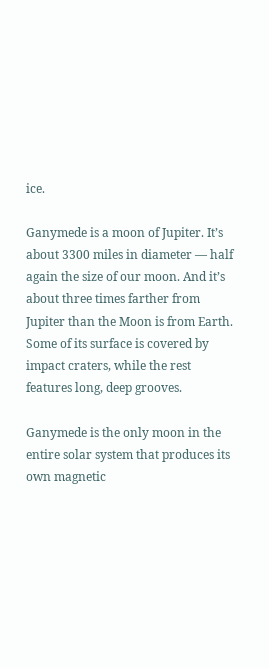ice.

Ganymede is a moon of Jupiter. It’s about 3300 miles in diameter — half again the size of our moon. And it’s about three times farther from Jupiter than the Moon is from Earth. Some of its surface is covered by impact craters, while the rest features long, deep grooves.

Ganymede is the only moon in the entire solar system that produces its own magnetic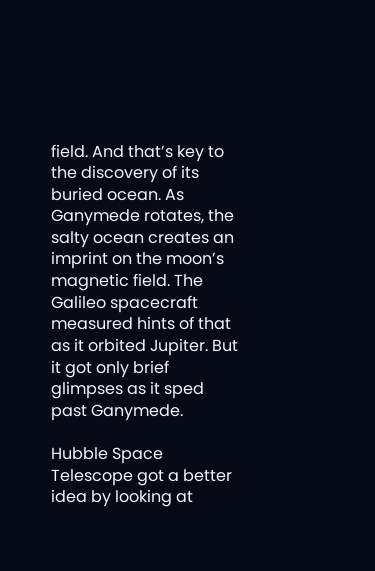field. And that’s key to the discovery of its buried ocean. As Ganymede rotates, the salty ocean creates an imprint on the moon’s magnetic field. The Galileo spacecraft measured hints of that as it orbited Jupiter. But it got only brief glimpses as it sped past Ganymede.

Hubble Space Telescope got a better idea by looking at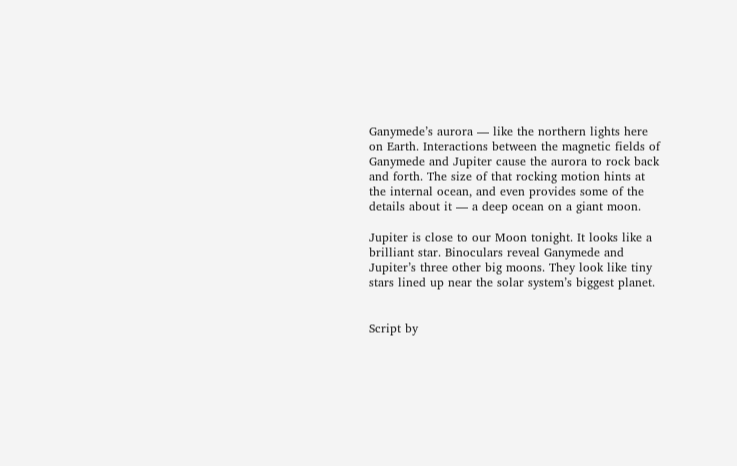Ganymede’s aurora — like the northern lights here on Earth. Interactions between the magnetic fields of Ganymede and Jupiter cause the aurora to rock back and forth. The size of that rocking motion hints at the internal ocean, and even provides some of the details about it — a deep ocean on a giant moon.

Jupiter is close to our Moon tonight. It looks like a brilliant star. Binoculars reveal Ganymede and Jupiter’s three other big moons. They look like tiny stars lined up near the solar system’s biggest planet.


Script by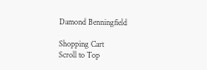Damond Benningfield

Shopping Cart
Scroll to Top